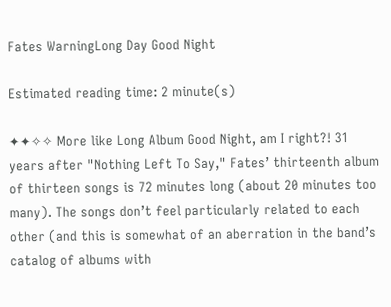Fates WarningLong Day Good Night

Estimated reading time: 2 minute(s)

✦✦✧✧ More like Long Album Good Night, am I right?! 31 years after "Nothing Left To Say," Fates’ thirteenth album of thirteen songs is 72 minutes long (about 20 minutes too many). The songs don’t feel particularly related to each other (and this is somewhat of an aberration in the band’s catalog of albums with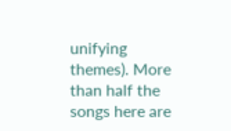unifying themes). More than half the songs here are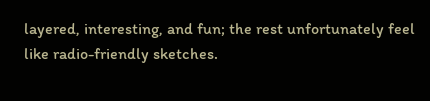layered, interesting, and fun; the rest unfortunately feel like radio-friendly sketches.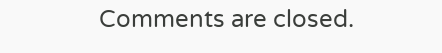Comments are closed.